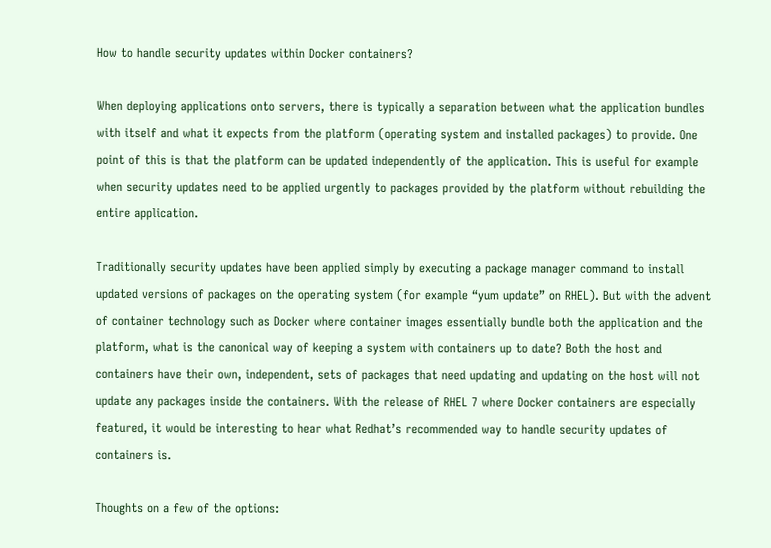How to handle security updates within Docker containers?

When deploying applications onto servers, there is typically a separation between what the application bundles with itself and what it expects from the platform (operating system and installed packages) to provide. One point of this is that the platform can be updated independently of the application. This is useful for example when security updates need to be applied urgently to packages provided by the platform without rebuilding the entire application.

Traditionally security updates have been applied simply by executing a package manager command to install updated versions of packages on the operating system (for example “yum update” on RHEL). But with the advent of container technology such as Docker where container images essentially bundle both the application and the platform, what is the canonical way of keeping a system with containers up to date? Both the host and containers have their own, independent, sets of packages that need updating and updating on the host will not update any packages inside the containers. With the release of RHEL 7 where Docker containers are especially featured, it would be interesting to hear what Redhat’s recommended way to handle security updates of containers is.

Thoughts on a few of the options: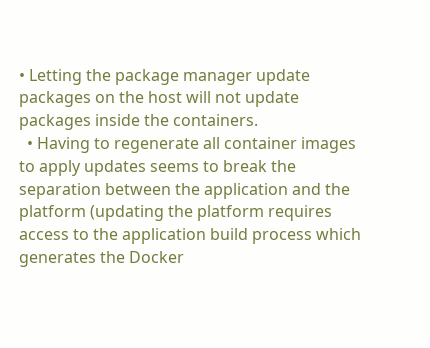• Letting the package manager update packages on the host will not update packages inside the containers.
  • Having to regenerate all container images to apply updates seems to break the separation between the application and the platform (updating the platform requires access to the application build process which generates the Docker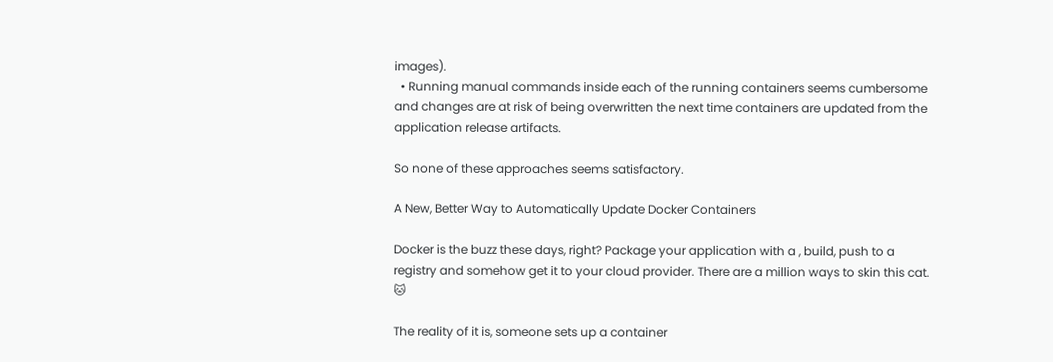images).
  • Running manual commands inside each of the running containers seems cumbersome and changes are at risk of being overwritten the next time containers are updated from the application release artifacts.

So none of these approaches seems satisfactory.

A New, Better Way to Automatically Update Docker Containers

Docker is the buzz these days, right? Package your application with a , build, push to a registry and somehow get it to your cloud provider. There are a million ways to skin this cat. 🐱

The reality of it is, someone sets up a container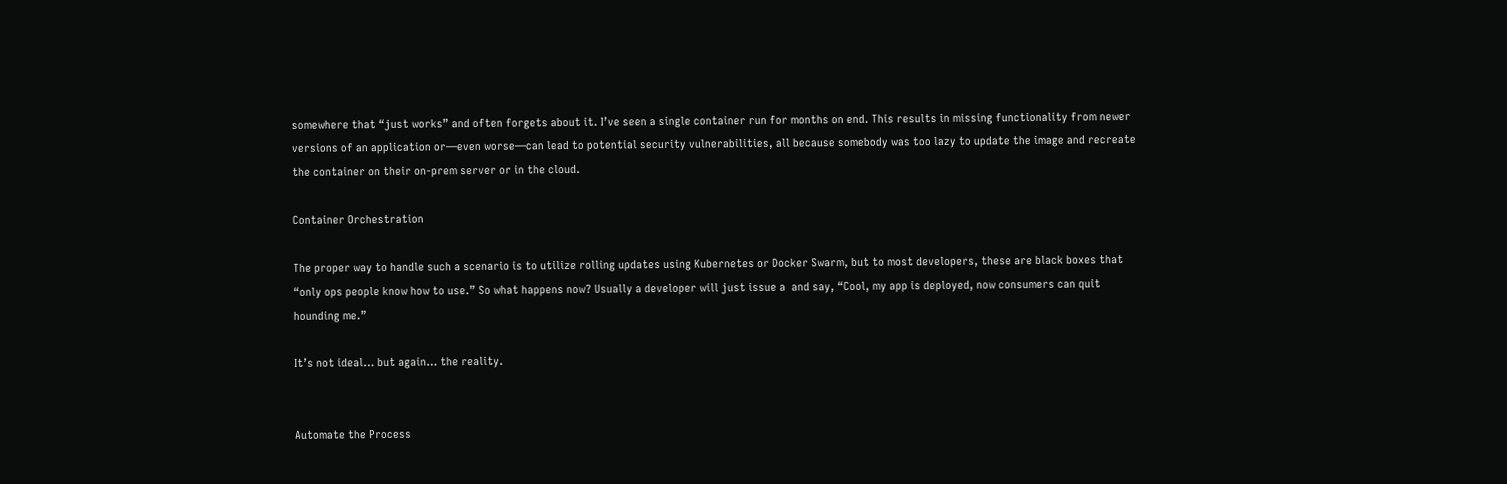somewhere that “just works” and often forgets about it. I’ve seen a single container run for months on end. This results in missing functionality from newer versions of an application or—even worse—can lead to potential security vulnerabilities, all because somebody was too lazy to update the image and recreate the container on their on-prem server or in the cloud.

Container Orchestration

The proper way to handle such a scenario is to utilize rolling updates using Kubernetes or Docker Swarm, but to most developers, these are black boxes that “only ops people know how to use.” So what happens now? Usually a developer will just issue a  and say, “Cool, my app is deployed, now consumers can quit hounding me.”

It’s not ideal… but again… the reality.


Automate the Process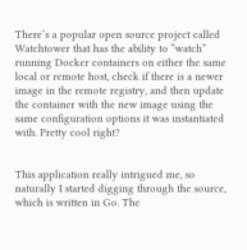There’s a popular open source project called Watchtower that has the ability to “watch” running Docker containers on either the same local or remote host, check if there is a newer image in the remote registry, and then update the container with the new image using the same configuration options it was instantiated with. Pretty cool right?


This application really intrigued me, so naturally I started digging through the source, which is written in Go. The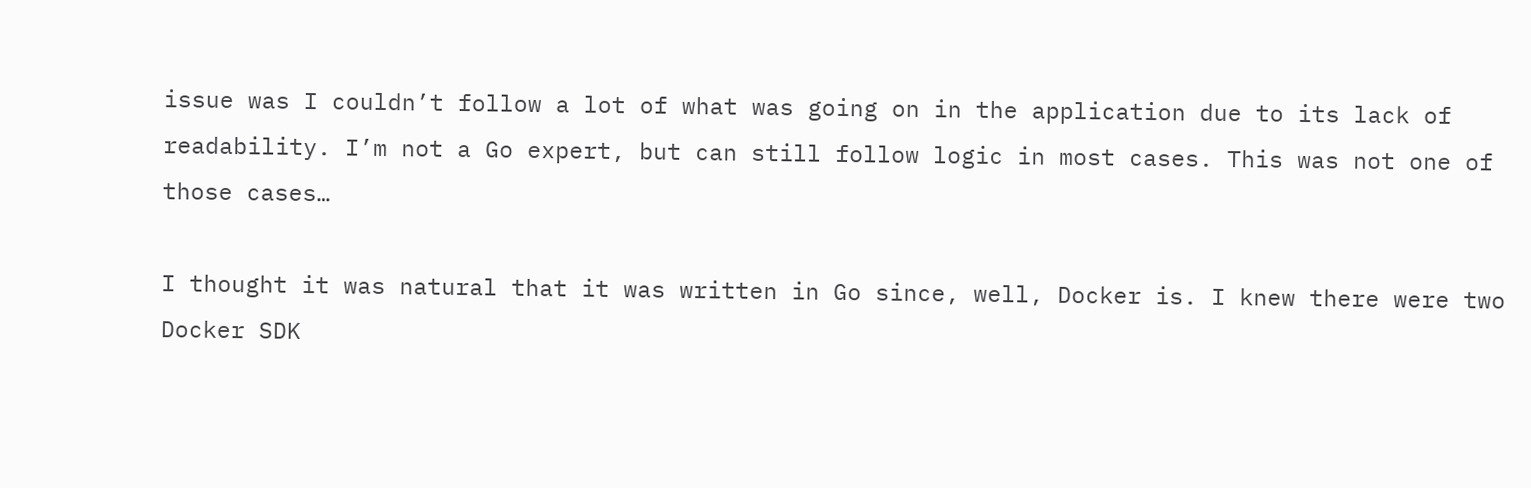issue was I couldn’t follow a lot of what was going on in the application due to its lack of readability. I’m not a Go expert, but can still follow logic in most cases. This was not one of those cases…

I thought it was natural that it was written in Go since, well, Docker is. I knew there were two Docker SDK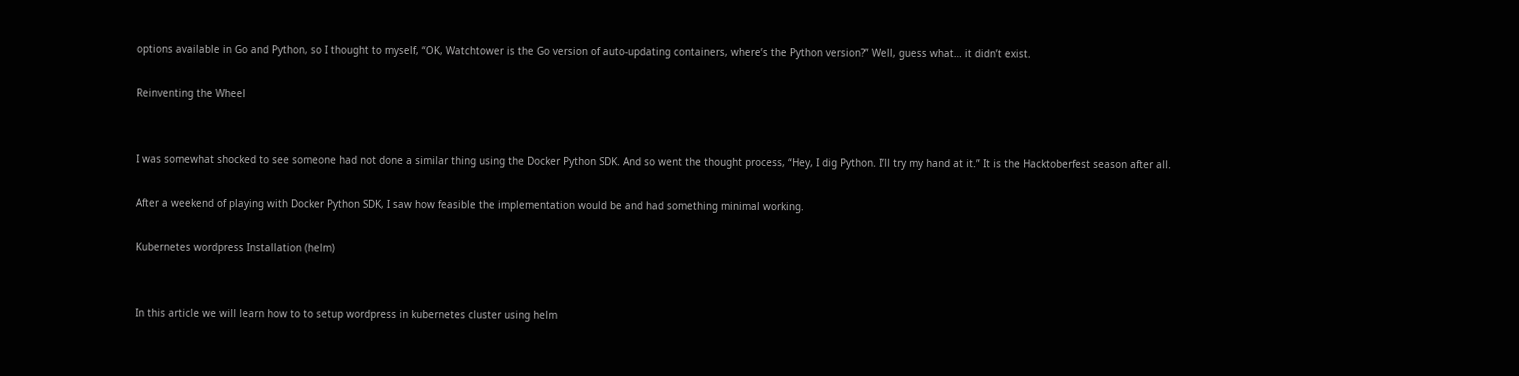options available in Go and Python, so I thought to myself, “OK, Watchtower is the Go version of auto-updating containers, where’s the Python version?” Well, guess what… it didn’t exist.

Reinventing the Wheel


I was somewhat shocked to see someone had not done a similar thing using the Docker Python SDK. And so went the thought process, “Hey, I dig Python. I’ll try my hand at it.” It is the Hacktoberfest season after all.

After a weekend of playing with Docker Python SDK, I saw how feasible the implementation would be and had something minimal working.

Kubernetes wordpress Installation (helm)


In this article we will learn how to to setup wordpress in kubernetes cluster using helm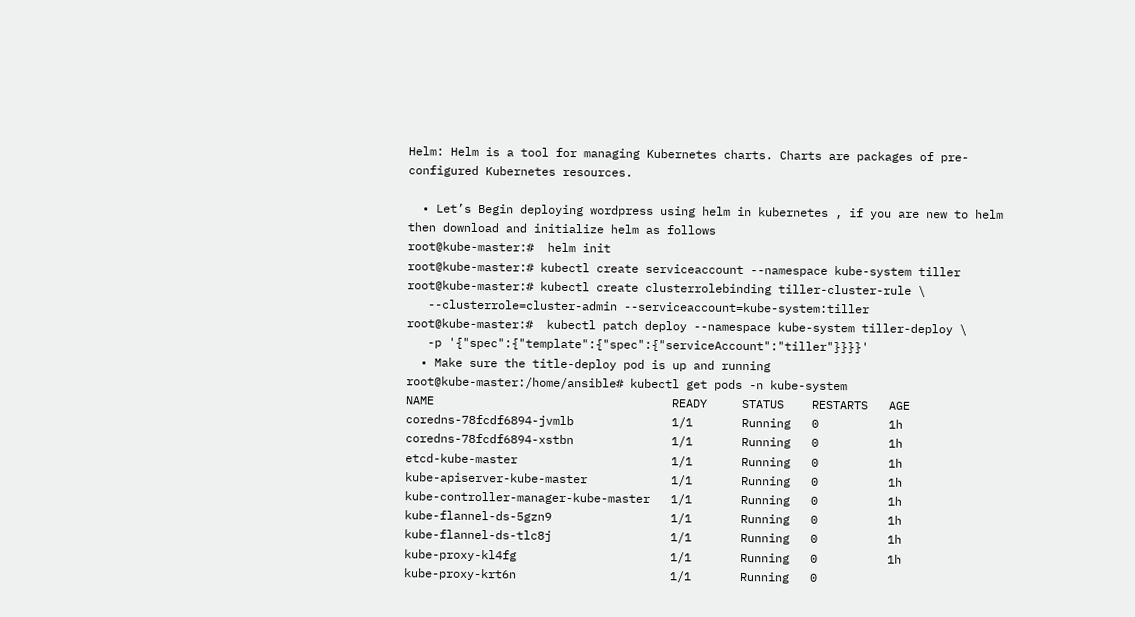Helm: Helm is a tool for managing Kubernetes charts. Charts are packages of pre-configured Kubernetes resources.

  • Let’s Begin deploying wordpress using helm in kubernetes , if you are new to helm then download and initialize helm as follows
root@kube-master:#  helm init
root@kube-master:# kubectl create serviceaccount --namespace kube-system tiller
root@kube-master:# kubectl create clusterrolebinding tiller-cluster-rule \
   --clusterrole=cluster-admin --serviceaccount=kube-system:tiller
root@kube-master:#  kubectl patch deploy --namespace kube-system tiller-deploy \
   -p '{"spec":{"template":{"spec":{"serviceAccount":"tiller"}}}}'
  • Make sure the title-deploy pod is up and running
root@kube-master:/home/ansible# kubectl get pods -n kube-system
NAME                                  READY     STATUS    RESTARTS   AGE
coredns-78fcdf6894-jvmlb              1/1       Running   0          1h
coredns-78fcdf6894-xstbn              1/1       Running   0          1h
etcd-kube-master                      1/1       Running   0          1h
kube-apiserver-kube-master            1/1       Running   0          1h
kube-controller-manager-kube-master   1/1       Running   0          1h
kube-flannel-ds-5gzn9                 1/1       Running   0          1h
kube-flannel-ds-tlc8j                 1/1       Running   0          1h
kube-proxy-kl4fg                      1/1       Running   0          1h
kube-proxy-krt6n                      1/1       Running   0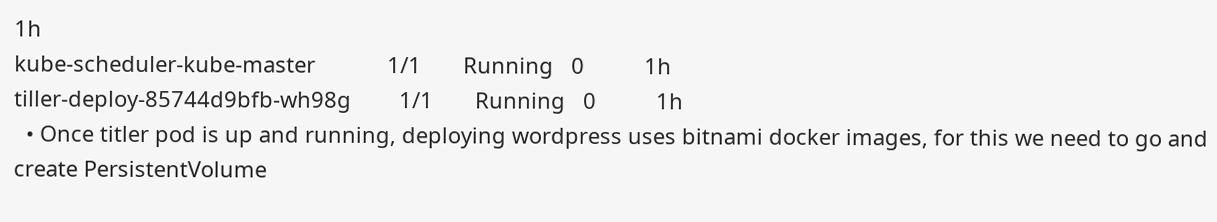1h
kube-scheduler-kube-master            1/1       Running   0          1h
tiller-deploy-85744d9bfb-wh98g        1/1       Running   0          1h
  • Once titler pod is up and running, deploying wordpress uses bitnami docker images, for this we need to go and create PersistentVolume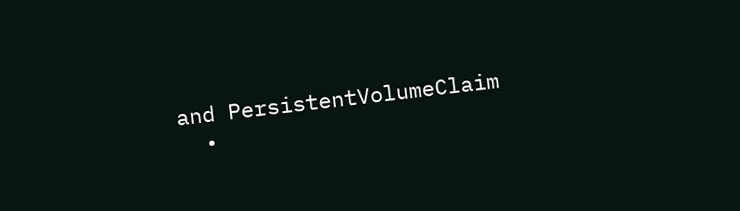and PersistentVolumeClaim
  •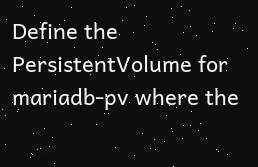Define the PersistentVolume for mariadb-pv where the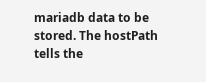mariadb data to be stored. The hostPath tells the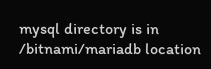mysql directory is in /bitnami/mariadb location